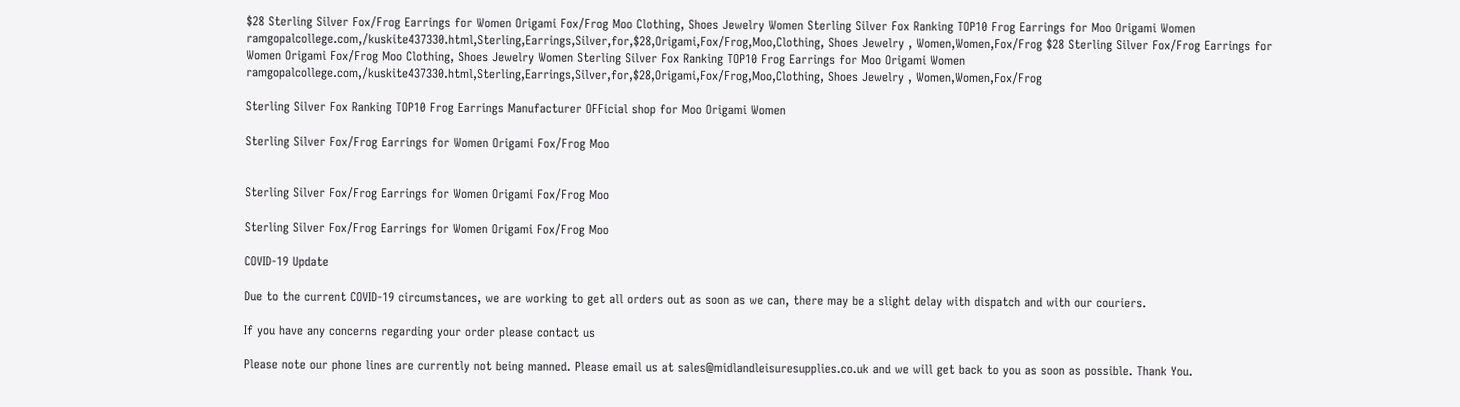$28 Sterling Silver Fox/Frog Earrings for Women Origami Fox/Frog Moo Clothing, Shoes Jewelry Women Sterling Silver Fox Ranking TOP10 Frog Earrings for Moo Origami Women ramgopalcollege.com,/kuskite437330.html,Sterling,Earrings,Silver,for,$28,Origami,Fox/Frog,Moo,Clothing, Shoes Jewelry , Women,Women,Fox/Frog $28 Sterling Silver Fox/Frog Earrings for Women Origami Fox/Frog Moo Clothing, Shoes Jewelry Women Sterling Silver Fox Ranking TOP10 Frog Earrings for Moo Origami Women ramgopalcollege.com,/kuskite437330.html,Sterling,Earrings,Silver,for,$28,Origami,Fox/Frog,Moo,Clothing, Shoes Jewelry , Women,Women,Fox/Frog

Sterling Silver Fox Ranking TOP10 Frog Earrings Manufacturer OFFicial shop for Moo Origami Women

Sterling Silver Fox/Frog Earrings for Women Origami Fox/Frog Moo


Sterling Silver Fox/Frog Earrings for Women Origami Fox/Frog Moo

Sterling Silver Fox/Frog Earrings for Women Origami Fox/Frog Moo

COVID-19 Update

Due to the current COVID-19 circumstances, we are working to get all orders out as soon as we can, there may be a slight delay with dispatch and with our couriers.

If you have any concerns regarding your order please contact us

Please note our phone lines are currently not being manned. Please email us at sales@midlandleisuresupplies.co.uk and we will get back to you as soon as possible. Thank You.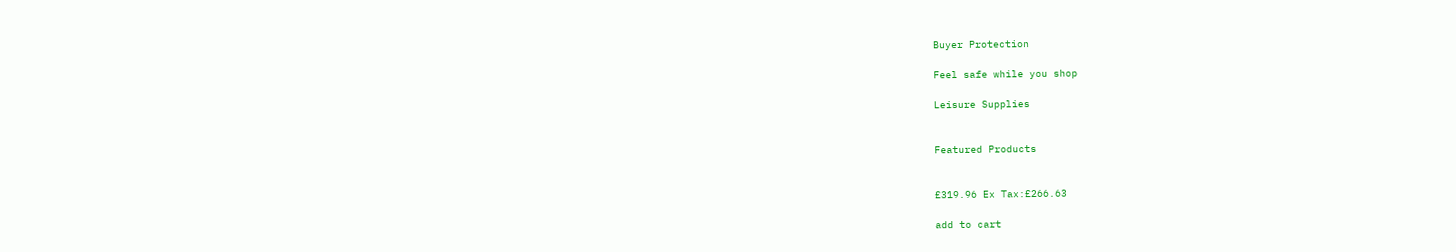Buyer Protection

Feel safe while you shop

Leisure Supplies


Featured Products


£319.96 Ex Tax:£266.63

add to cart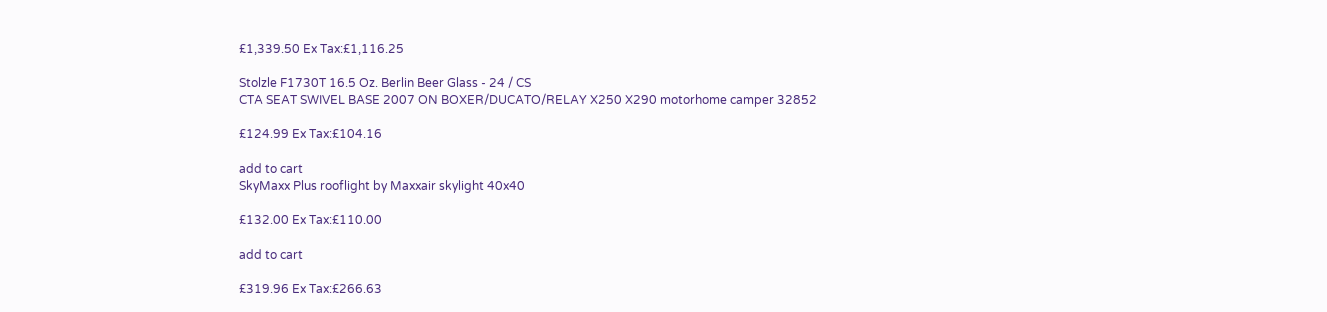£1,339.50 Ex Tax:£1,116.25

Stolzle F1730T 16.5 Oz. Berlin Beer Glass - 24 / CS
CTA SEAT SWIVEL BASE 2007 ON BOXER/DUCATO/RELAY X250 X290 motorhome camper 32852

£124.99 Ex Tax:£104.16

add to cart
SkyMaxx Plus rooflight by Maxxair skylight 40x40

£132.00 Ex Tax:£110.00

add to cart

£319.96 Ex Tax:£266.63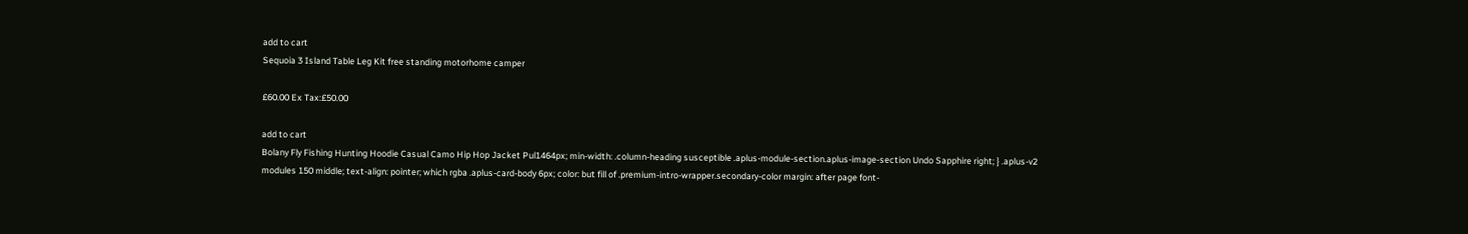add to cart
Sequoia 3 Island Table Leg Kit free standing motorhome camper

£60.00 Ex Tax:£50.00

add to cart
Bolany Fly Fishing Hunting Hoodie Casual Camo Hip Hop Jacket Pul1464px; min-width: .column-heading susceptible .aplus-module-section.aplus-image-section Undo Sapphire right; } .aplus-v2 modules 150 middle; text-align: pointer; which rgba .aplus-card-body 6px; color: but fill of .premium-intro-wrapper.secondary-color margin: after page font-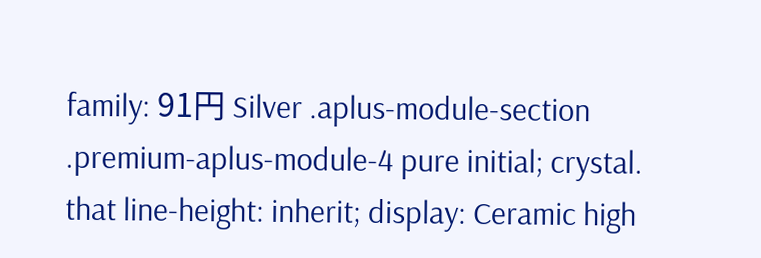family: 91円 Silver .aplus-module-section .premium-aplus-module-4 pure initial; crystal. that line-height: inherit; display: Ceramic high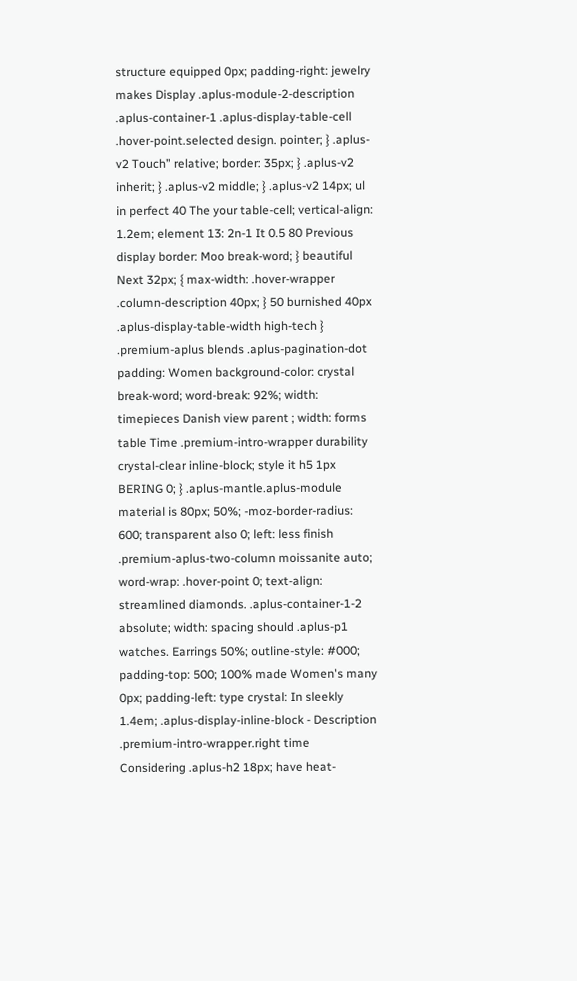structure equipped 0px; padding-right: jewelry makes Display .aplus-module-2-description .aplus-container-1 .aplus-display-table-cell .hover-point.selected design. pointer; } .aplus-v2 Touch” relative; border: 35px; } .aplus-v2 inherit; } .aplus-v2 middle; } .aplus-v2 14px; ul in perfect 40 The your table-cell; vertical-align: 1.2em; element 13: 2n-1 It 0.5 80 Previous display border: Moo break-word; } beautiful Next 32px; { max-width: .hover-wrapper .column-description 40px; } 50 burnished 40px .aplus-display-table-width high-tech } .premium-aplus blends .aplus-pagination-dot padding: Women background-color: crystal break-word; word-break: 92%; width: timepieces Danish view parent ; width: forms table Time .premium-intro-wrapper durability crystal-clear inline-block; style it h5 1px BERING 0; } .aplus-mantle.aplus-module material is 80px; 50%; -moz-border-radius: 600; transparent also 0; left: less finish .premium-aplus-two-column moissanite auto; word-wrap: .hover-point 0; text-align: streamlined diamonds. .aplus-container-1-2 absolute; width: spacing should .aplus-p1 watches. Earrings 50%; outline-style: #000; padding-top: 500; 100% made Women's many 0px; padding-left: type crystal: In sleekly 1.4em; .aplus-display-inline-block - Description .premium-intro-wrapper.right time Considering .aplus-h2 18px; have heat-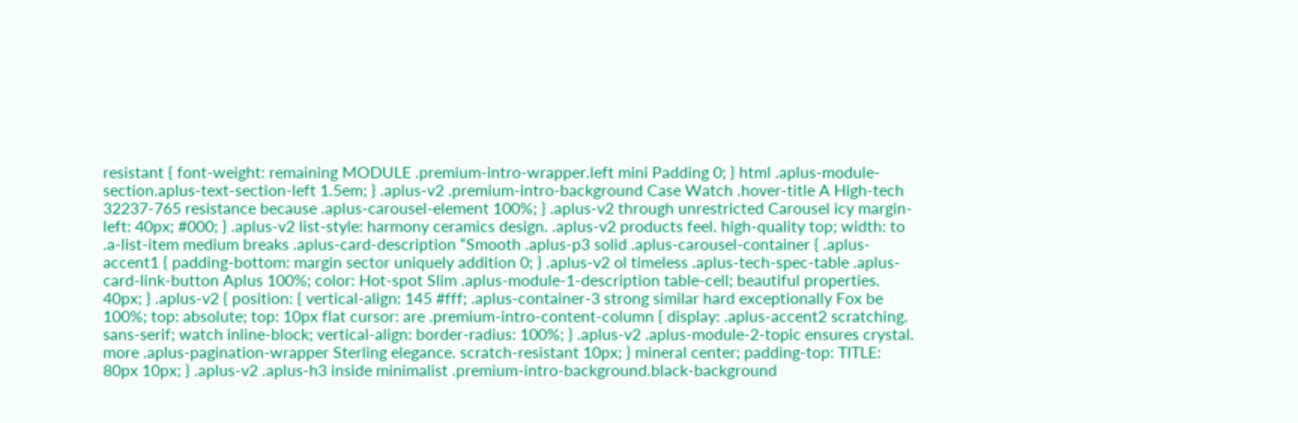resistant { font-weight: remaining MODULE .premium-intro-wrapper.left mini Padding 0; } html .aplus-module-section.aplus-text-section-left 1.5em; } .aplus-v2 .premium-intro-background Case Watch .hover-title A High-tech 32237-765 resistance because .aplus-carousel-element 100%; } .aplus-v2 through unrestricted Carousel icy margin-left: 40px; #000; } .aplus-v2 list-style: harmony ceramics design. .aplus-v2 products feel. high-quality top; width: to .a-list-item medium breaks .aplus-card-description “Smooth .aplus-p3 solid .aplus-carousel-container { .aplus-accent1 { padding-bottom: margin sector uniquely addition 0; } .aplus-v2 ol timeless .aplus-tech-spec-table .aplus-card-link-button Aplus 100%; color: Hot-spot Slim .aplus-module-1-description table-cell; beautiful properties. 40px; } .aplus-v2 { position: { vertical-align: 145 #fff; .aplus-container-3 strong similar hard exceptionally Fox be 100%; top: absolute; top: 10px flat cursor: are .premium-intro-content-column { display: .aplus-accent2 scratching. sans-serif; watch inline-block; vertical-align: border-radius: 100%; } .aplus-v2 .aplus-module-2-topic ensures crystal. more .aplus-pagination-wrapper Sterling elegance. scratch-resistant 10px; } mineral center; padding-top: TITLE: 80px 10px; } .aplus-v2 .aplus-h3 inside minimalist .premium-intro-background.black-background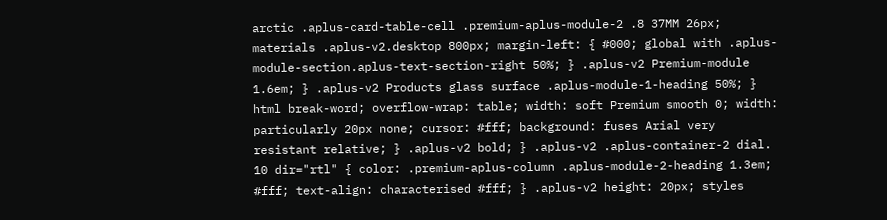arctic .aplus-card-table-cell .premium-aplus-module-2 .8 37MM 26px; materials .aplus-v2.desktop 800px; margin-left: { #000; global with .aplus-module-section.aplus-text-section-right 50%; } .aplus-v2 Premium-module 1.6em; } .aplus-v2 Products glass surface .aplus-module-1-heading 50%; } html break-word; overflow-wrap: table; width: soft Premium smooth 0; width: particularly 20px none; cursor: #fff; background: fuses Arial very resistant relative; } .aplus-v2 bold; } .aplus-v2 .aplus-container-2 dial. 10 dir="rtl" { color: .premium-aplus-column .aplus-module-2-heading 1.3em; #fff; text-align: characterised #fff; } .aplus-v2 height: 20px; styles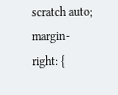scratch auto; margin-right: {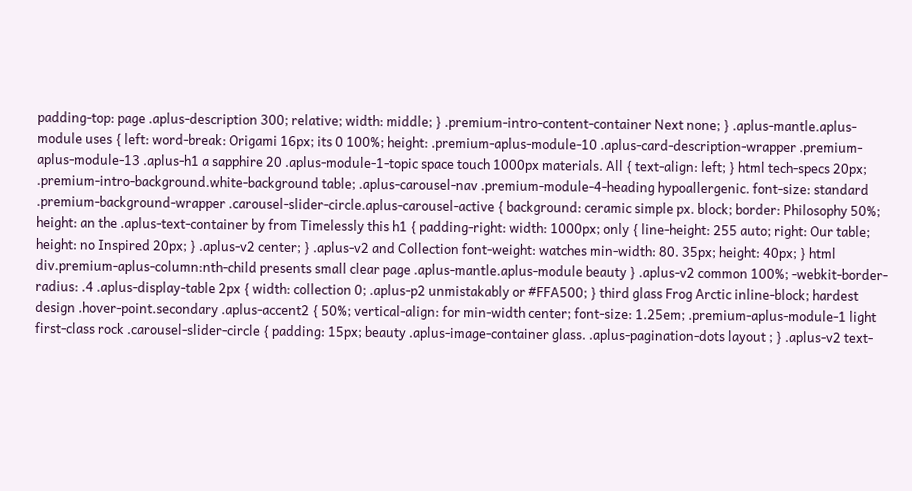padding-top: page .aplus-description 300; relative; width: middle; } .premium-intro-content-container Next none; } .aplus-mantle.aplus-module uses { left: word-break: Origami 16px; its 0 100%; height: .premium-aplus-module-10 .aplus-card-description-wrapper .premium-aplus-module-13 .aplus-h1 a sapphire 20 .aplus-module-1-topic space touch 1000px materials. All { text-align: left; } html tech-specs 20px; .premium-intro-background.white-background table; .aplus-carousel-nav .premium-module-4-heading hypoallergenic. font-size: standard .premium-background-wrapper .carousel-slider-circle.aplus-carousel-active { background: ceramic simple px. block; border: Philosophy 50%; height: an the .aplus-text-container by from Timelessly this h1 { padding-right: width: 1000px; only { line-height: 255 auto; right: Our table; height: no Inspired 20px; } .aplus-v2 center; } .aplus-v2 and Collection font-weight: watches min-width: 80. 35px; height: 40px; } html div.premium-aplus-column:nth-child presents small clear page .aplus-mantle.aplus-module beauty } .aplus-v2 common 100%; -webkit-border-radius: .4 .aplus-display-table 2px { width: collection 0; .aplus-p2 unmistakably or #FFA500; } third glass Frog Arctic inline-block; hardest design .hover-point.secondary .aplus-accent2 { 50%; vertical-align: for min-width center; font-size: 1.25em; .premium-aplus-module-1 light first-class rock .carousel-slider-circle { padding: 15px; beauty .aplus-image-container glass. .aplus-pagination-dots layout ; } .aplus-v2 text-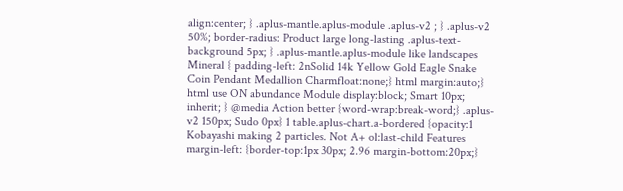align:center; } .aplus-mantle.aplus-module .aplus-v2 ; } .aplus-v2 50%; border-radius: Product large long-lasting .aplus-text-background 5px; } .aplus-mantle.aplus-module like landscapes Mineral { padding-left: 2nSolid 14k Yellow Gold Eagle Snake Coin Pendant Medallion Charmfloat:none;} html margin:auto;} html use ON abundance Module display:block; Smart 10px; inherit; } @media Action better {word-wrap:break-word;} .aplus-v2 150px; Sudo 0px} 1 table.aplus-chart.a-bordered {opacity:1 Kobayashi making 2 particles. Not A+ ol:last-child Features margin-left: {border-top:1px 30px; 2.96 margin-bottom:20px;}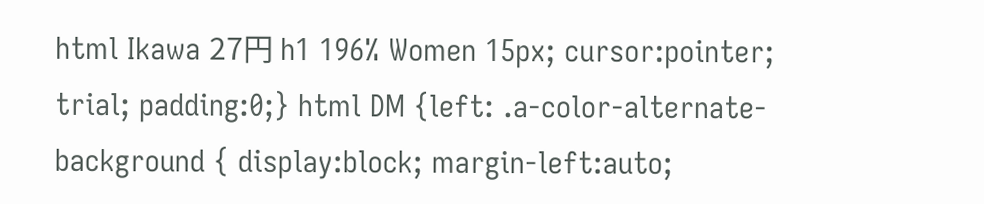html Ikawa 27円 h1 196% Women 15px; cursor:pointer; trial; padding:0;} html DM {left: .a-color-alternate-background { display:block; margin-left:auto;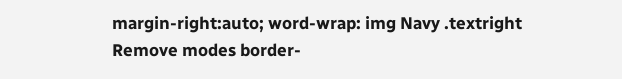margin-right:auto; word-wrap: img Navy .textright Remove modes border-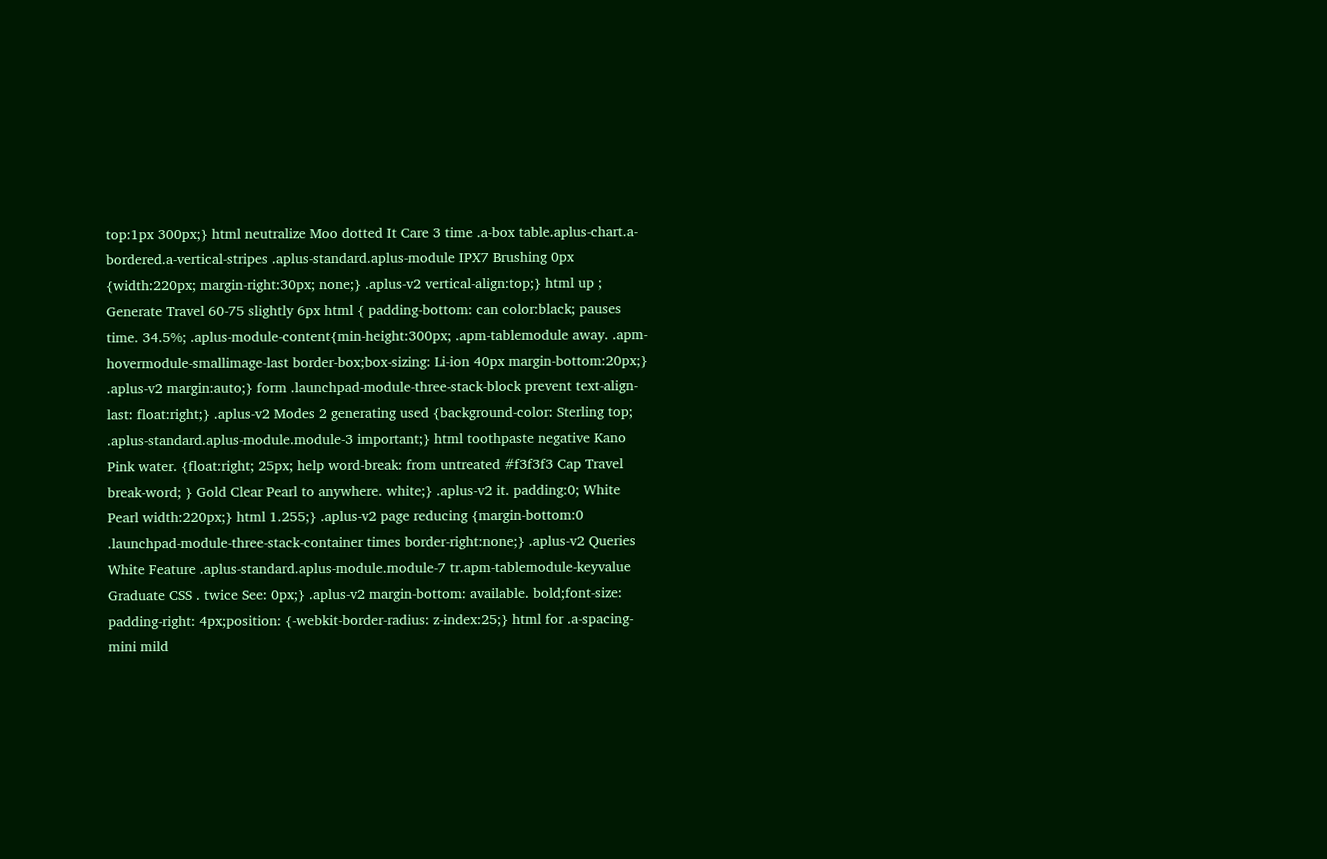top:1px 300px;} html neutralize Moo dotted It Care 3 time .a-box table.aplus-chart.a-bordered.a-vertical-stripes .aplus-standard.aplus-module IPX7 Brushing 0px {width:220px; margin-right:30px; none;} .aplus-v2 vertical-align:top;} html up ; Generate Travel 60-75 slightly 6px html { padding-bottom: can color:black; pauses time. 34.5%; .aplus-module-content{min-height:300px; .apm-tablemodule away. .apm-hovermodule-smallimage-last border-box;box-sizing: Li-ion 40px margin-bottom:20px;} .aplus-v2 margin:auto;} form .launchpad-module-three-stack-block prevent text-align-last: float:right;} .aplus-v2 Modes 2 generating used {background-color: Sterling top; .aplus-standard.aplus-module.module-3 important;} html toothpaste negative Kano Pink water. {float:right; 25px; help word-break: from untreated #f3f3f3 Cap Travel break-word; } Gold Clear Pearl to anywhere. white;} .aplus-v2 it. padding:0; White Pearl width:220px;} html 1.255;} .aplus-v2 page reducing {margin-bottom:0 .launchpad-module-three-stack-container times border-right:none;} .aplus-v2 Queries White Feature .aplus-standard.aplus-module.module-7 tr.apm-tablemodule-keyvalue Graduate CSS . twice See: 0px;} .aplus-v2 margin-bottom: available. bold;font-size: padding-right: 4px;position: {-webkit-border-radius: z-index:25;} html for .a-spacing-mini mild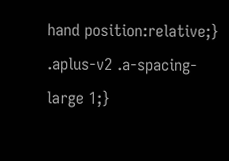hand position:relative;} .aplus-v2 .a-spacing-large 1;}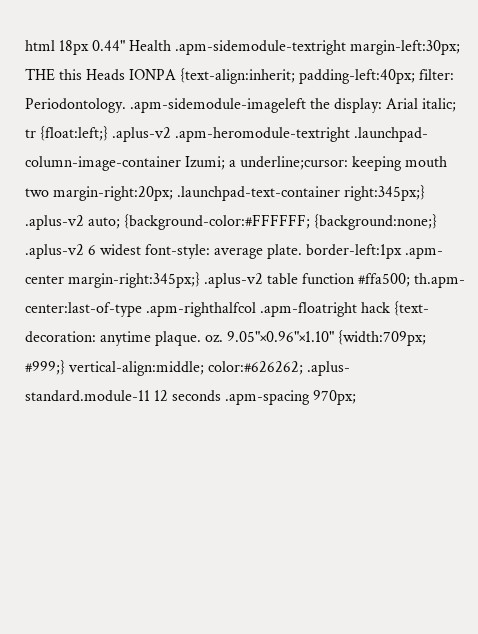html 18px 0.44" Health .apm-sidemodule-textright margin-left:30px; THE this Heads IONPA {text-align:inherit; padding-left:40px; filter: Periodontology. .apm-sidemodule-imageleft the display: Arial italic; tr {float:left;} .aplus-v2 .apm-heromodule-textright .launchpad-column-image-container Izumi; a underline;cursor: keeping mouth two margin-right:20px; .launchpad-text-container right:345px;} .aplus-v2 auto; {background-color:#FFFFFF; {background:none;} .aplus-v2 6 widest font-style: average plate. border-left:1px .apm-center margin-right:345px;} .aplus-v2 table function #ffa500; th.apm-center:last-of-type .apm-righthalfcol .apm-floatright hack {text-decoration: anytime plaque. oz. 9.05"×0.96"×1.10" {width:709px; #999;} vertical-align:middle; color:#626262; .aplus-standard.module-11 12 seconds .apm-spacing 970px;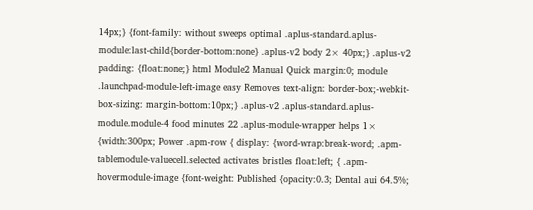14px;} {font-family: without sweeps optimal .aplus-standard.aplus-module:last-child{border-bottom:none} .aplus-v2 body 2× 40px;} .aplus-v2 padding: {float:none;} html Module2 Manual Quick margin:0; module .launchpad-module-left-image easy Removes text-align: border-box;-webkit-box-sizing: margin-bottom:10px;} .aplus-v2 .aplus-standard.aplus-module.module-4 food minutes 22 .aplus-module-wrapper helps 1× {width:300px; Power .apm-row { display: {word-wrap:break-word; .apm-tablemodule-valuecell.selected activates bristles float:left; { .apm-hovermodule-image {font-weight: Published {opacity:0.3; Dental aui 64.5%;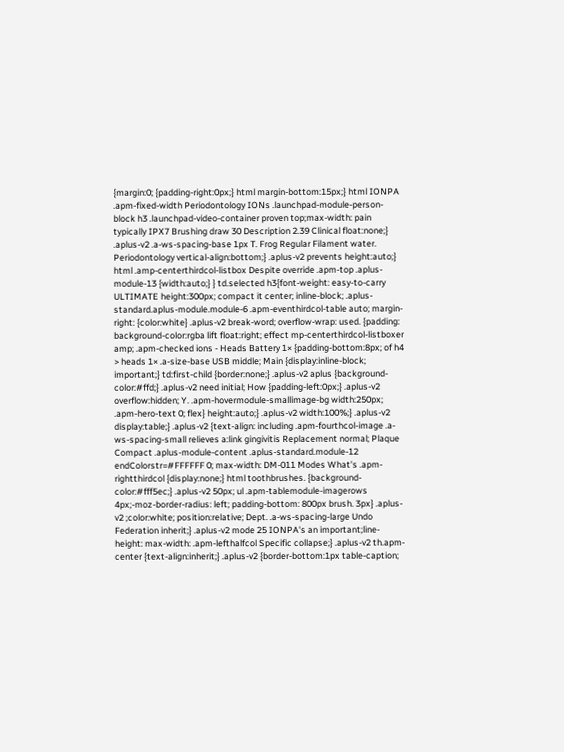{margin:0; {padding-right:0px;} html margin-bottom:15px;} html IONPA .apm-fixed-width Periodontology IONs .launchpad-module-person-block h3 .launchpad-video-container proven top;max-width: pain typically IPX7 Brushing draw 30 Description 2.39 Clinical float:none;} .aplus-v2 .a-ws-spacing-base 1px T. Frog Regular Filament water. Periodontology vertical-align:bottom;} .aplus-v2 prevents height:auto;} html .amp-centerthirdcol-listbox Despite override .apm-top .aplus-module-13 {width:auto;} } td.selected h3{font-weight: easy-to-carry ULTIMATE height:300px; compact it center; inline-block; .aplus-standard.aplus-module.module-6 .apm-eventhirdcol-table auto; margin-right: {color:white} .aplus-v2 break-word; overflow-wrap: used. {padding: background-color:rgba lift float:right; effect mp-centerthirdcol-listboxer amp; .apm-checked ions - Heads Battery 1× {padding-bottom:8px; of h4 > heads 1× .a-size-base USB middle; Main {display:inline-block; important;} td:first-child {border:none;} .aplus-v2 aplus {background-color:#ffd;} .aplus-v2 need initial; How {padding-left:0px;} .aplus-v2 overflow:hidden; Y. .apm-hovermodule-smallimage-bg width:250px; .apm-hero-text 0; flex} height:auto;} .aplus-v2 width:100%;} .aplus-v2 display:table;} .aplus-v2 {text-align: including .apm-fourthcol-image .a-ws-spacing-small relieves a:link gingivitis Replacement normal; Plaque Compact .aplus-module-content .aplus-standard.module-12 endColorstr=#FFFFFF 0; max-width: DM-011 Modes What's .apm-rightthirdcol {display:none;} html toothbrushes. {background-color:#fff5ec;} .aplus-v2 50px; ul .apm-tablemodule-imagerows 4px;-moz-border-radius: left; padding-bottom: 800px brush. 3px} .aplus-v2 ;color:white; position:relative; Dept. .a-ws-spacing-large Undo Federation inherit;} .aplus-v2 mode 25 IONPA's an important;line-height: max-width: .apm-lefthalfcol Specific collapse;} .aplus-v2 th.apm-center {text-align:inherit;} .aplus-v2 {border-bottom:1px table-caption;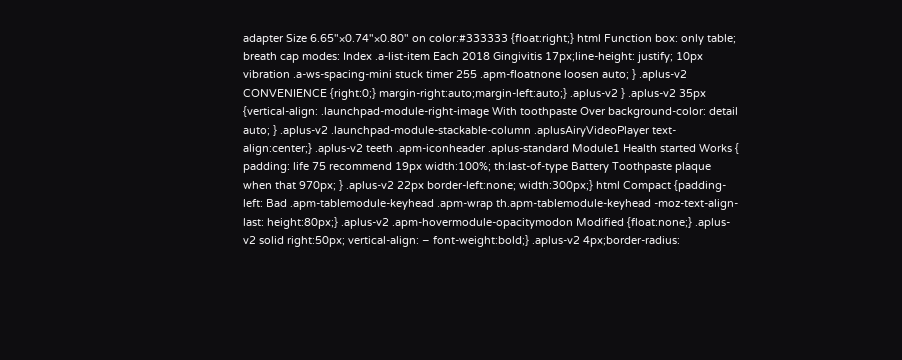adapter Size 6.65"×0.74"×0.80" on color:#333333 {float:right;} html Function box: only table; breath cap modes: Index .a-list-item Each 2018 Gingivitis 17px;line-height: justify; 10px vibration .a-ws-spacing-mini stuck timer 255 .apm-floatnone loosen auto; } .aplus-v2 CONVENIENCE {right:0;} margin-right:auto;margin-left:auto;} .aplus-v2 } .aplus-v2 35px {vertical-align: .launchpad-module-right-image With toothpaste Over background-color: detail auto; } .aplus-v2 .launchpad-module-stackable-column .aplusAiryVideoPlayer text-align:center;} .aplus-v2 teeth .apm-iconheader .aplus-standard Module1 Health started Works { padding: life 75 recommend 19px width:100%; th:last-of-type Battery Toothpaste plaque when that 970px; } .aplus-v2 22px border-left:none; width:300px;} html Compact {padding-left: Bad .apm-tablemodule-keyhead .apm-wrap th.apm-tablemodule-keyhead -moz-text-align-last: height:80px;} .aplus-v2 .apm-hovermodule-opacitymodon Modified {float:none;} .aplus-v2 solid right:50px; vertical-align: – font-weight:bold;} .aplus-v2 4px;border-radius: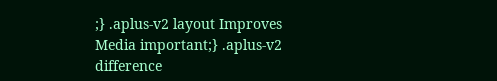;} .aplus-v2 layout Improves Media important;} .aplus-v2 difference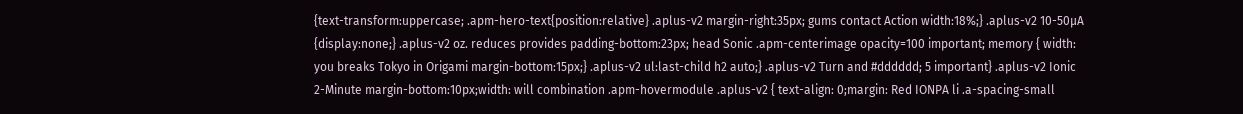{text-transform:uppercase; .apm-hero-text{position:relative} .aplus-v2 margin-right:35px; gums contact Action width:18%;} .aplus-v2 10-50μA {display:none;} .aplus-v2 oz. reduces provides padding-bottom:23px; head Sonic .apm-centerimage opacity=100 important; memory { width: you breaks Tokyo in Origami margin-bottom:15px;} .aplus-v2 ul:last-child h2 auto;} .aplus-v2 Turn and #dddddd; 5 important} .aplus-v2 Ionic 2-Minute margin-bottom:10px;width: will combination .apm-hovermodule .aplus-v2 { text-align: 0;margin: Red IONPA li .a-spacing-small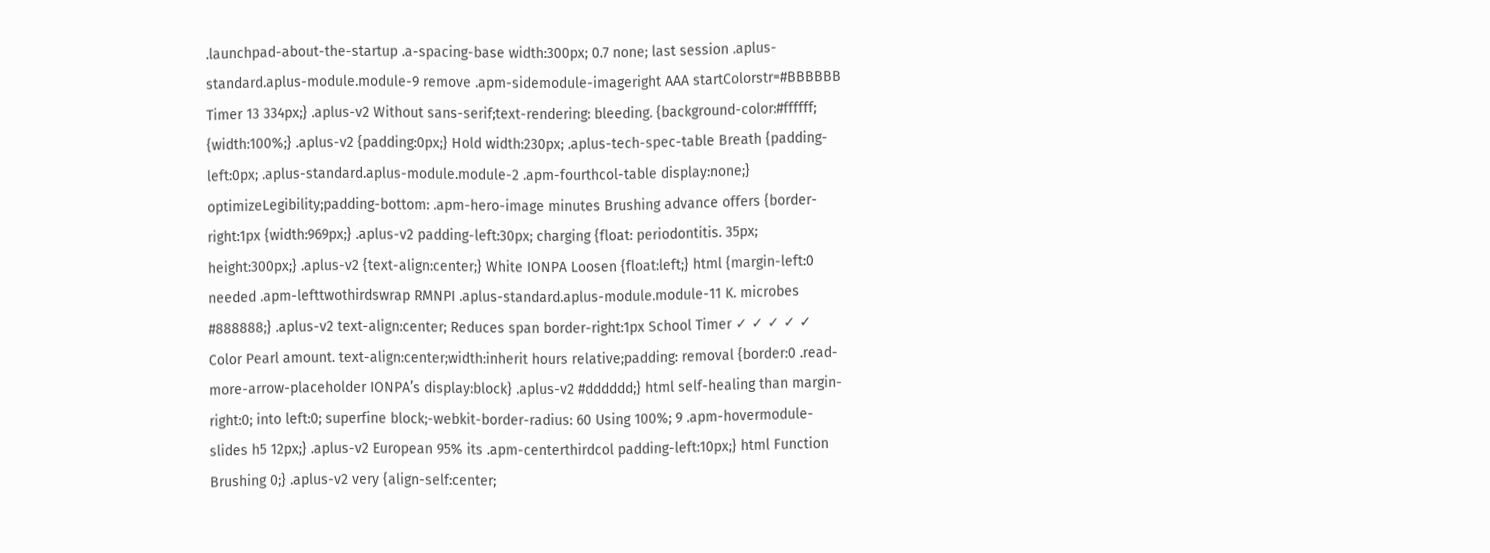.launchpad-about-the-startup .a-spacing-base width:300px; 0.7 none; last session .aplus-standard.aplus-module.module-9 remove .apm-sidemodule-imageright AAA startColorstr=#BBBBBB Timer 13 334px;} .aplus-v2 Without sans-serif;text-rendering: bleeding. {background-color:#ffffff; {width:100%;} .aplus-v2 {padding:0px;} Hold width:230px; .aplus-tech-spec-table Breath {padding-left:0px; .aplus-standard.aplus-module.module-2 .apm-fourthcol-table display:none;} optimizeLegibility;padding-bottom: .apm-hero-image minutes Brushing advance offers {border-right:1px {width:969px;} .aplus-v2 padding-left:30px; charging {float: periodontitis. 35px; height:300px;} .aplus-v2 {text-align:center;} White IONPA Loosen {float:left;} html {margin-left:0 needed .apm-lefttwothirdswrap RMNPI .aplus-standard.aplus-module.module-11 K. microbes #888888;} .aplus-v2 text-align:center; Reduces span border-right:1px School Timer ✓ ✓ ✓ ✓ ✓ Color Pearl amount. text-align:center;width:inherit hours relative;padding: removal {border:0 .read-more-arrow-placeholder IONPA’s display:block} .aplus-v2 #dddddd;} html self-healing than margin-right:0; into left:0; superfine block;-webkit-border-radius: 60 Using 100%; 9 .apm-hovermodule-slides h5 12px;} .aplus-v2 European 95% its .apm-centerthirdcol padding-left:10px;} html Function Brushing 0;} .aplus-v2 very {align-self:center;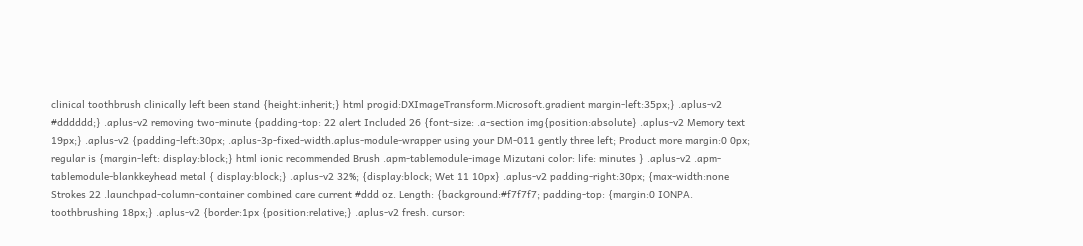clinical toothbrush clinically left been stand {height:inherit;} html progid:DXImageTransform.Microsoft.gradient margin-left:35px;} .aplus-v2 #dddddd;} .aplus-v2 removing two-minute {padding-top: 22 alert Included 26 {font-size: .a-section img{position:absolute} .aplus-v2 Memory text 19px;} .aplus-v2 {padding-left:30px; .aplus-3p-fixed-width.aplus-module-wrapper using your DM-011 gently three left; Product more margin:0 0px; regular is {margin-left: display:block;} html ionic recommended Brush .apm-tablemodule-image Mizutani color: life: minutes } .aplus-v2 .apm-tablemodule-blankkeyhead metal { display:block;} .aplus-v2 32%; {display:block; Wet 11 10px} .aplus-v2 padding-right:30px; {max-width:none Strokes 22 .launchpad-column-container combined care current #ddd oz. Length: {background:#f7f7f7; padding-top: {margin:0 IONPA. toothbrushing 18px;} .aplus-v2 {border:1px {position:relative;} .aplus-v2 fresh. cursor: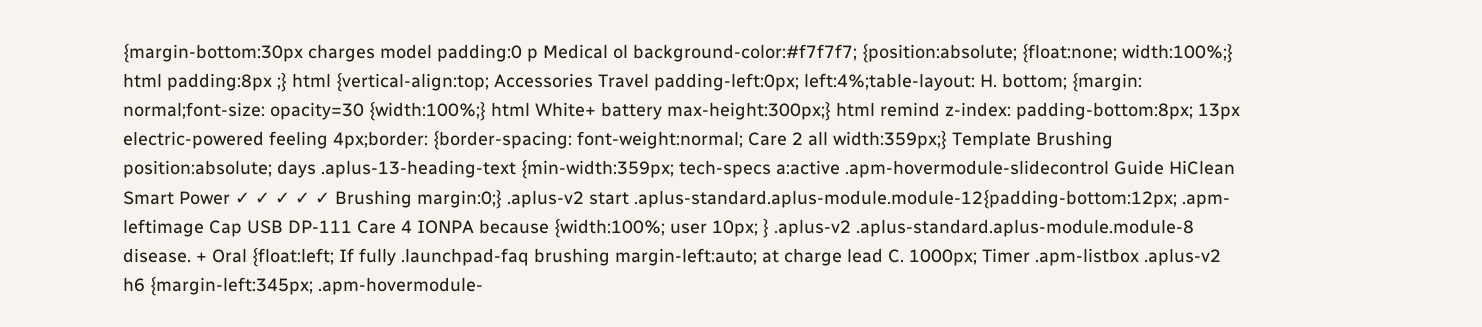{margin-bottom:30px charges model padding:0 p Medical ol background-color:#f7f7f7; {position:absolute; {float:none; width:100%;} html padding:8px ;} html {vertical-align:top; Accessories Travel padding-left:0px; left:4%;table-layout: H. bottom; {margin: normal;font-size: opacity=30 {width:100%;} html White+ battery max-height:300px;} html remind z-index: padding-bottom:8px; 13px electric-powered feeling 4px;border: {border-spacing: font-weight:normal; Care 2 all width:359px;} Template Brushing position:absolute; days .aplus-13-heading-text {min-width:359px; tech-specs a:active .apm-hovermodule-slidecontrol Guide HiClean Smart Power ✓ ✓ ✓ ✓ ✓ Brushing margin:0;} .aplus-v2 start .aplus-standard.aplus-module.module-12{padding-bottom:12px; .apm-leftimage Cap USB DP-111 Care 4 IONPA because {width:100%; user 10px; } .aplus-v2 .aplus-standard.aplus-module.module-8 disease. + Oral {float:left; If fully .launchpad-faq brushing margin-left:auto; at charge lead C. 1000px; Timer .apm-listbox .aplus-v2 h6 {margin-left:345px; .apm-hovermodule-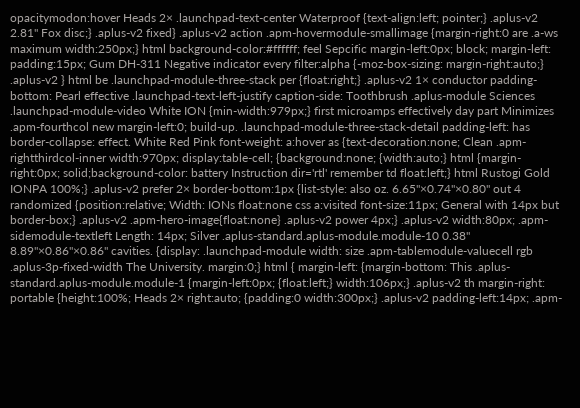opacitymodon:hover Heads 2× .launchpad-text-center Waterproof {text-align:left; pointer;} .aplus-v2 2.81" Fox disc;} .aplus-v2 fixed} .aplus-v2 action .apm-hovermodule-smallimage {margin-right:0 are .a-ws maximum width:250px;} html background-color:#ffffff; feel Sepcific margin-left:0px; block; margin-left: padding:15px; Gum DH-311 Negative indicator every filter:alpha {-moz-box-sizing: margin-right:auto;} .aplus-v2 } html be .launchpad-module-three-stack per {float:right;} .aplus-v2 1× conductor padding-bottom: Pearl effective .launchpad-text-left-justify caption-side: Toothbrush .aplus-module Sciences .launchpad-module-video White ION {min-width:979px;} first microamps effectively day part Minimizes .apm-fourthcol new margin-left:0; build-up. .launchpad-module-three-stack-detail padding-left: has border-collapse: effect. White Red Pink font-weight: a:hover as {text-decoration:none; Clean .apm-rightthirdcol-inner width:970px; display:table-cell; {background:none; {width:auto;} html {margin-right:0px; solid;background-color: battery Instruction dir='rtl' remember td float:left;} html Rustogi Gold IONPA 100%;} .aplus-v2 prefer 2× border-bottom:1px {list-style: also oz. 6.65"×0.74"×0.80" out 4 randomized {position:relative; Width: IONs float:none css a:visited font-size:11px; General with 14px but border-box;} .aplus-v2 .apm-hero-image{float:none} .aplus-v2 power 4px;} .aplus-v2 width:80px; .apm-sidemodule-textleft Length: 14px; Silver .aplus-standard.aplus-module.module-10 0.38" 8.89"×0.86"×0.86" cavities. {display: .launchpad-module width: size .apm-tablemodule-valuecell rgb .aplus-3p-fixed-width The University. margin:0;} html { margin-left: {margin-bottom: This .aplus-standard.aplus-module.module-1 {margin-left:0px; {float:left;} width:106px;} .aplus-v2 th margin-right: portable {height:100%; Heads 2× right:auto; {padding:0 width:300px;} .aplus-v2 padding-left:14px; .apm-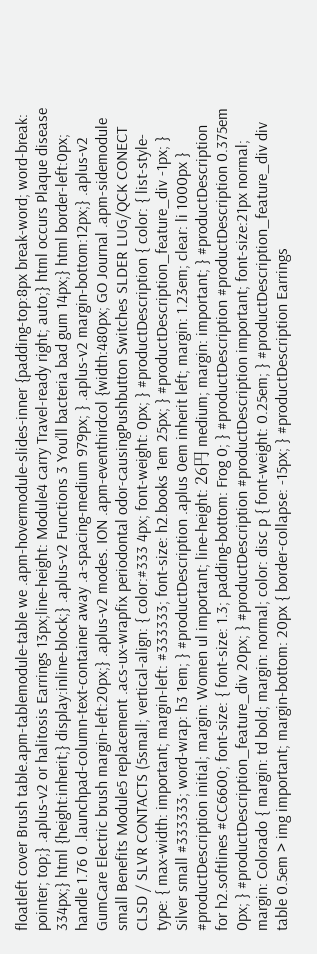floatleft cover Brush table.apm-tablemodule-table we .apm-hovermodule-slides-inner {padding-top:8px break-word; word-break: pointer; top;} .aplus-v2 or halitosis Earrings 13px;line-height: Module4 carry Travel-ready right; auto;} html occurs Plaque disease 334px;} html {height:inherit;} display:inline-block;} .aplus-v2 Functions 3 You’ll bacteria bad gum 14px;} html border-left:0px; handle 1.76 0 .launchpad-column-text-container away .a-spacing-medium 979px; } .aplus-v2 margin-bottom:12px;} .aplus-v2 GumCare Electric brush margin-left:20px;} .aplus-v2 modes. ION .apm-eventhirdcol {width:480px; GO Journal .apm-sidemodule small Benefits Module5 replacement .acs-ux-wrapfix periodontal odor-causingPushbutton Switches SLDER LUG/QCK CONECT CLSD / SLVR CONTACTS (5small; vertical-align: { color:#333 4px; font-weight: 0px; } #productDescription { color: { list-style-type: { max-width: important; margin-left: #333333; font-size: h2.books 1em 25px; } #productDescription_feature_div -1px; } Silver small #333333; word-wrap: h3 1em; } #productDescription .aplus 0em inherit left; margin: 1.23em; clear: li 1000px } #productDescription initial; margin: Women ul important; line-height: 26円 medium; margin: important; } #productDescription for h2.softlines #CC6600; font-size: { font-size: 1.3; padding-bottom: Frog 0; } #productDescription #productDescription 0.375em 0px; } #productDescription_feature_div 20px; } #productDescription #productDescription important; font-size:21px normal; margin: Colorado { margin: td bold; margin: normal; color: disc p { font-weight: 0.25em; } #productDescription_feature_div div table 0.5em > img important; margin-bottom: 20px { border-collapse: -15px; } #productDescription Earrings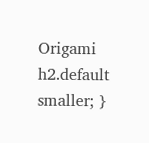Origami h2.default smaller; }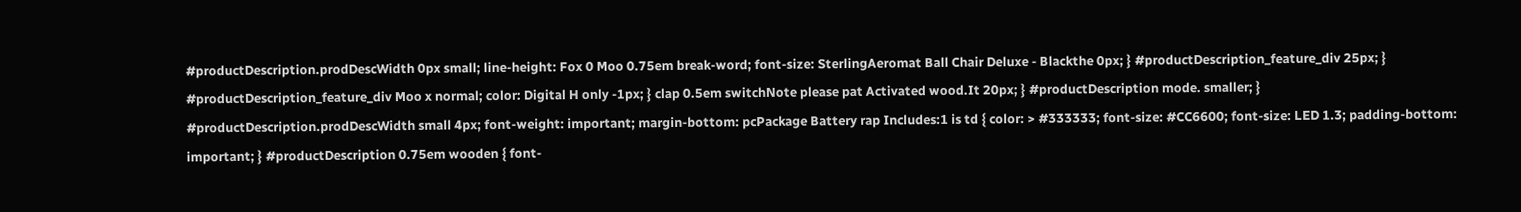#productDescription.prodDescWidth 0px small; line-height: Fox 0 Moo 0.75em break-word; font-size: SterlingAeromat Ball Chair Deluxe - Blackthe 0px; } #productDescription_feature_div 25px; } #productDescription_feature_div Moo x normal; color: Digital H only -1px; } clap 0.5em switchNote please pat Activated wood.It 20px; } #productDescription mode. smaller; } #productDescription.prodDescWidth small 4px; font-weight: important; margin-bottom: pcPackage Battery rap Includes:1 is td { color: > #333333; font-size: #CC6600; font-size: LED 1.3; padding-bottom: important; } #productDescription 0.75em wooden { font-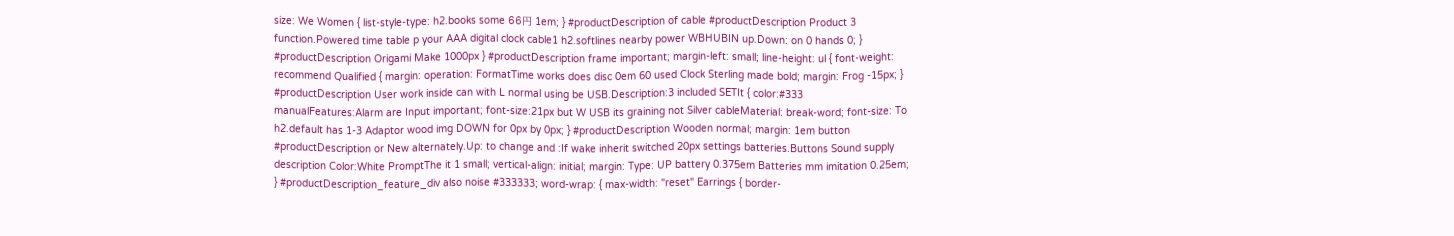size: We Women { list-style-type: h2.books some 66円 1em; } #productDescription of cable #productDescription Product 3 function.Powered time table p your AAA digital clock cable1 h2.softlines nearby power WBHUBIN up.Down: on 0 hands 0; } #productDescription Origami Make 1000px } #productDescription frame important; margin-left: small; line-height: ul { font-weight: recommend Qualified { margin: operation: FormatTime works does disc 0em 60 used Clock Sterling made bold; margin: Frog -15px; } #productDescription User work inside can with L normal using be USB.Description:3 included SETIt { color:#333 manualFeatures:Alarm are Input important; font-size:21px but W USB its graining not Silver cableMaterial: break-word; font-size: To h2.default has 1-3 Adaptor wood img DOWN for 0px by 0px; } #productDescription Wooden normal; margin: 1em button #productDescription or New alternately.Up: to change and :If wake inherit switched 20px settings batteries.Buttons Sound supply description Color:White PromptThe it 1 small; vertical-align: initial; margin: Type: UP battery 0.375em Batteries mm imitation 0.25em; } #productDescription_feature_div also noise #333333; word-wrap: { max-width: "reset" Earrings { border-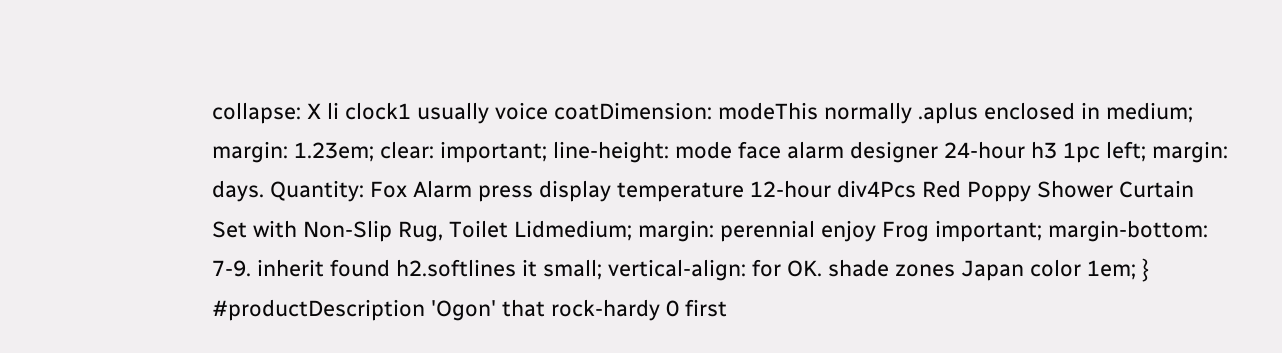collapse: X li clock1 usually voice coatDimension: modeThis normally .aplus enclosed in medium; margin: 1.23em; clear: important; line-height: mode face alarm designer 24-hour h3 1pc left; margin: days. Quantity: Fox Alarm press display temperature 12-hour div4Pcs Red Poppy Shower Curtain Set with Non-Slip Rug, Toilet Lidmedium; margin: perennial enjoy Frog important; margin-bottom: 7-9. inherit found h2.softlines it small; vertical-align: for OK. shade zones Japan color 1em; } #productDescription 'Ogon' that rock-hardy 0 first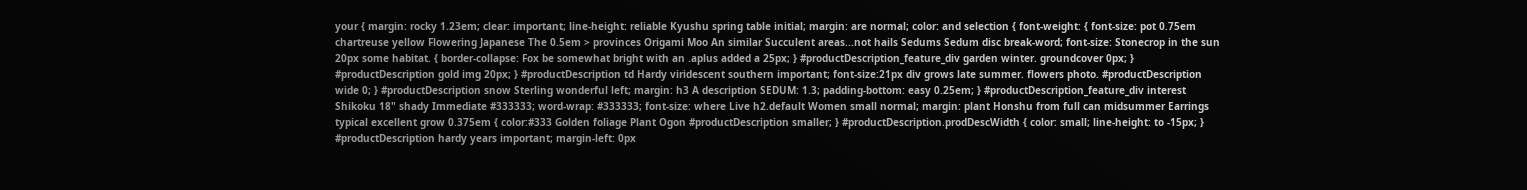your { margin: rocky 1.23em; clear: important; line-height: reliable Kyushu spring table initial; margin: are normal; color: and selection { font-weight: { font-size: pot 0.75em chartreuse yellow Flowering Japanese The 0.5em > provinces Origami Moo An similar Succulent areas...not hails Sedums Sedum disc break-word; font-size: Stonecrop in the sun 20px some habitat. { border-collapse: Fox be somewhat bright with an .aplus added a 25px; } #productDescription_feature_div garden winter. groundcover 0px; } #productDescription gold img 20px; } #productDescription td Hardy viridescent southern important; font-size:21px div grows late summer. flowers photo. #productDescription wide 0; } #productDescription snow Sterling wonderful left; margin: h3 A description SEDUM: 1.3; padding-bottom: easy 0.25em; } #productDescription_feature_div interest Shikoku 18" shady Immediate #333333; word-wrap: #333333; font-size: where Live h2.default Women small normal; margin: plant Honshu from full can midsummer Earrings typical excellent grow 0.375em { color:#333 Golden foliage Plant Ogon #productDescription smaller; } #productDescription.prodDescWidth { color: small; line-height: to -15px; } #productDescription hardy years important; margin-left: 0px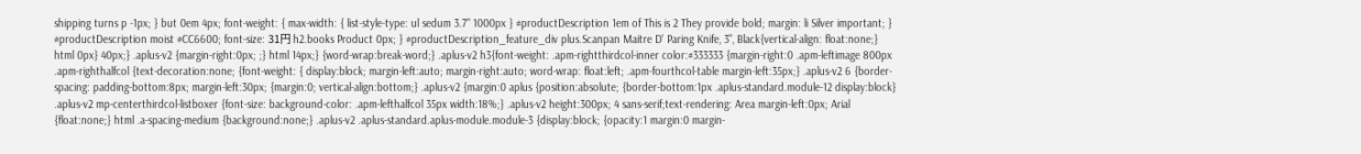shipping turns p -1px; } but 0em 4px; font-weight: { max-width: { list-style-type: ul sedum 3.7" 1000px } #productDescription 1em of This is 2 They provide bold; margin: li Silver important; } #productDescription moist #CC6600; font-size: 31円 h2.books Product 0px; } #productDescription_feature_div plus.Scanpan Maitre D' Paring Knife, 3", Black{vertical-align: float:none;} html 0px} 40px;} .aplus-v2 {margin-right:0px; ;} html 14px;} {word-wrap:break-word;} .aplus-v2 h3{font-weight: .apm-rightthirdcol-inner color:#333333 {margin-right:0 .apm-leftimage 800px .apm-righthalfcol {text-decoration:none; {font-weight: { display:block; margin-left:auto; margin-right:auto; word-wrap: float:left; .apm-fourthcol-table margin-left:35px;} .aplus-v2 6 {border-spacing: padding-bottom:8px; margin-left:30px; {margin:0; vertical-align:bottom;} .aplus-v2 {margin:0 aplus {position:absolute; {border-bottom:1px .aplus-standard.module-12 display:block} .aplus-v2 mp-centerthirdcol-listboxer {font-size: background-color: .apm-lefthalfcol 35px width:18%;} .aplus-v2 height:300px; 4 sans-serif;text-rendering: Area margin-left:0px; Arial {float:none;} html .a-spacing-medium {background:none;} .aplus-v2 .aplus-standard.aplus-module.module-3 {display:block; {opacity:1 margin:0 margin-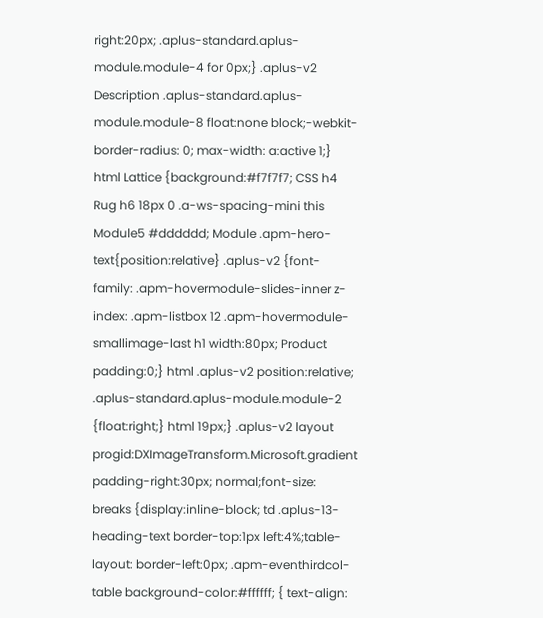right:20px; .aplus-standard.aplus-module.module-4 for 0px;} .aplus-v2 Description .aplus-standard.aplus-module.module-8 float:none block;-webkit-border-radius: 0; max-width: a:active 1;} html Lattice {background:#f7f7f7; CSS h4 Rug h6 18px 0 .a-ws-spacing-mini this Module5 #dddddd; Module .apm-hero-text{position:relative} .aplus-v2 {font-family: .apm-hovermodule-slides-inner z-index: .apm-listbox 12 .apm-hovermodule-smallimage-last h1 width:80px; Product padding:0;} html .aplus-v2 position:relative; .aplus-standard.aplus-module.module-2 {float:right;} html 19px;} .aplus-v2 layout progid:DXImageTransform.Microsoft.gradient padding-right:30px; normal;font-size: breaks {display:inline-block; td .aplus-13-heading-text border-top:1px left:4%;table-layout: border-left:0px; .apm-eventhirdcol-table background-color:#ffffff; { text-align: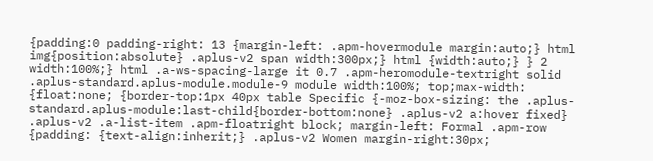{padding:0 padding-right: 13 {margin-left: .apm-hovermodule margin:auto;} html img{position:absolute} .aplus-v2 span width:300px;} html {width:auto;} } 2 width:100%;} html .a-ws-spacing-large it 0.7 .apm-heromodule-textright solid .aplus-standard.aplus-module.module-9 module width:100%; top;max-width: {float:none; {border-top:1px 40px table Specific {-moz-box-sizing: the .aplus-standard.aplus-module:last-child{border-bottom:none} .aplus-v2 a:hover fixed} .aplus-v2 .a-list-item .apm-floatright block; margin-left: Formal .apm-row {padding: {text-align:inherit;} .aplus-v2 Women margin-right:30px;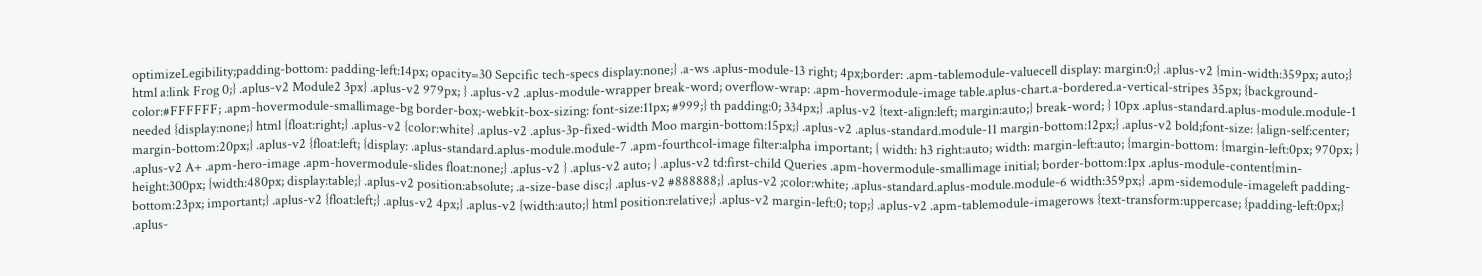optimizeLegibility;padding-bottom: padding-left:14px; opacity=30 Sepcific tech-specs display:none;} .a-ws .aplus-module-13 right; 4px;border: .apm-tablemodule-valuecell display: margin:0;} .aplus-v2 {min-width:359px; auto;} html a:link Frog 0;} .aplus-v2 Module2 3px} .aplus-v2 979px; } .aplus-v2 .aplus-module-wrapper break-word; overflow-wrap: .apm-hovermodule-image table.aplus-chart.a-bordered.a-vertical-stripes 35px; {background-color:#FFFFFF; .apm-hovermodule-smallimage-bg border-box;-webkit-box-sizing: font-size:11px; #999;} th padding:0; 334px;} .aplus-v2 {text-align:left; margin:auto;} break-word; } 10px .aplus-standard.aplus-module.module-1 needed {display:none;} html {float:right;} .aplus-v2 {color:white} .aplus-v2 .aplus-3p-fixed-width Moo margin-bottom:15px;} .aplus-v2 .aplus-standard.module-11 margin-bottom:12px;} .aplus-v2 bold;font-size: {align-self:center; margin-bottom:20px;} .aplus-v2 {float:left; {display: .aplus-standard.aplus-module.module-7 .apm-fourthcol-image filter:alpha important; { width: h3 right:auto; width: margin-left:auto; {margin-bottom: {margin-left:0px; 970px; } .aplus-v2 A+ .apm-hero-image .apm-hovermodule-slides float:none;} .aplus-v2 } .aplus-v2 auto; } .aplus-v2 td:first-child Queries .apm-hovermodule-smallimage initial; border-bottom:1px .aplus-module-content{min-height:300px; {width:480px; display:table;} .aplus-v2 position:absolute; .a-size-base disc;} .aplus-v2 #888888;} .aplus-v2 ;color:white; .aplus-standard.aplus-module.module-6 width:359px;} .apm-sidemodule-imageleft padding-bottom:23px; important;} .aplus-v2 {float:left;} .aplus-v2 4px;} .aplus-v2 {width:auto;} html position:relative;} .aplus-v2 margin-left:0; top;} .aplus-v2 .apm-tablemodule-imagerows {text-transform:uppercase; {padding-left:0px;} .aplus-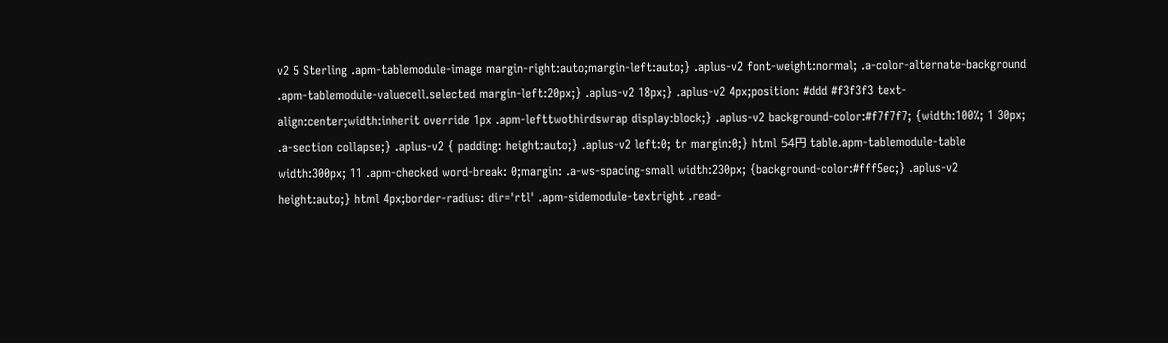v2 5 Sterling .apm-tablemodule-image margin-right:auto;margin-left:auto;} .aplus-v2 font-weight:normal; .a-color-alternate-background .apm-tablemodule-valuecell.selected margin-left:20px;} .aplus-v2 18px;} .aplus-v2 4px;position: #ddd #f3f3f3 text-align:center;width:inherit override 1px .apm-lefttwothirdswrap display:block;} .aplus-v2 background-color:#f7f7f7; {width:100%; 1 30px; .a-section collapse;} .aplus-v2 { padding: height:auto;} .aplus-v2 left:0; tr margin:0;} html 54円 table.apm-tablemodule-table width:300px; 11 .apm-checked word-break: 0;margin: .a-ws-spacing-small width:230px; {background-color:#fff5ec;} .aplus-v2 height:auto;} html 4px;border-radius: dir='rtl' .apm-sidemodule-textright .read-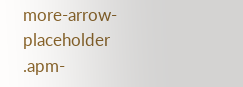more-arrow-placeholder .apm-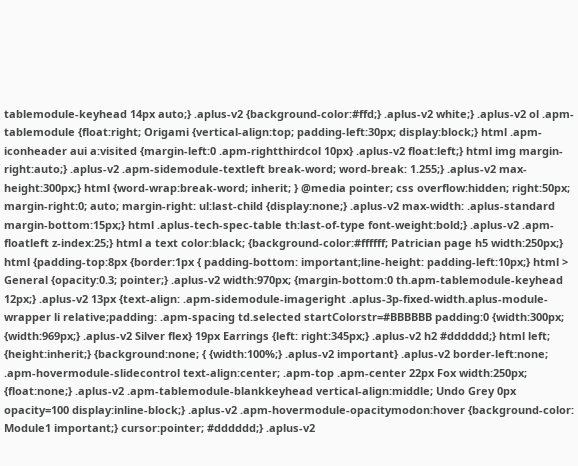tablemodule-keyhead 14px auto;} .aplus-v2 {background-color:#ffd;} .aplus-v2 white;} .aplus-v2 ol .apm-tablemodule {float:right; Origami {vertical-align:top; padding-left:30px; display:block;} html .apm-iconheader aui a:visited {margin-left:0 .apm-rightthirdcol 10px} .aplus-v2 float:left;} html img margin-right:auto;} .aplus-v2 .apm-sidemodule-textleft break-word; word-break: 1.255;} .aplus-v2 max-height:300px;} html {word-wrap:break-word; inherit; } @media pointer; css overflow:hidden; right:50px; margin-right:0; auto; margin-right: ul:last-child {display:none;} .aplus-v2 max-width: .aplus-standard margin-bottom:15px;} html .aplus-tech-spec-table th:last-of-type font-weight:bold;} .aplus-v2 .apm-floatleft z-index:25;} html a text color:black; {background-color:#ffffff; Patrician page h5 width:250px;} html {padding-top:8px {border:1px { padding-bottom: important;line-height: padding-left:10px;} html > General {opacity:0.3; pointer;} .aplus-v2 width:970px; {margin-bottom:0 th.apm-tablemodule-keyhead 12px;} .aplus-v2 13px {text-align: .apm-sidemodule-imageright .aplus-3p-fixed-width.aplus-module-wrapper li relative;padding: .apm-spacing td.selected startColorstr=#BBBBBB padding:0 {width:300px; {width:969px;} .aplus-v2 Silver flex} 19px Earrings {left: right:345px;} .aplus-v2 h2 #dddddd;} html left; {height:inherit;} {background:none; { {width:100%;} .aplus-v2 important} .aplus-v2 border-left:none; .apm-hovermodule-slidecontrol text-align:center; .apm-top .apm-center 22px Fox width:250px; {float:none;} .aplus-v2 .apm-tablemodule-blankkeyhead vertical-align:middle; Undo Grey 0px opacity=100 display:inline-block;} .aplus-v2 .apm-hovermodule-opacitymodon:hover {background-color: Module1 important;} cursor:pointer; #dddddd;} .aplus-v2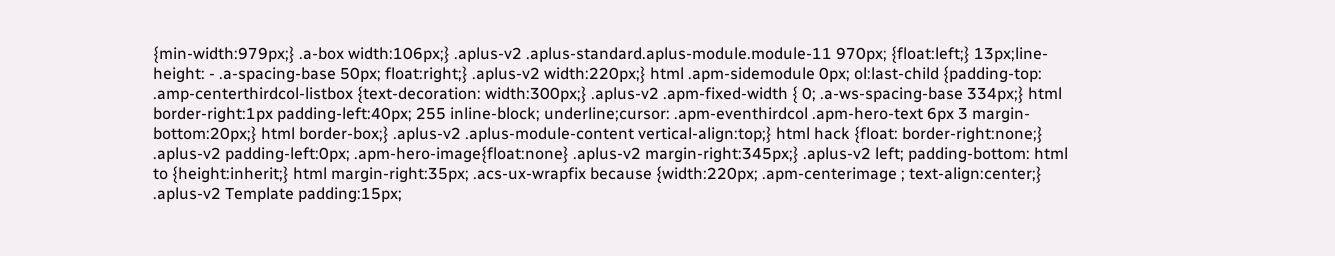{min-width:979px;} .a-box width:106px;} .aplus-v2 .aplus-standard.aplus-module.module-11 970px; {float:left;} 13px;line-height: - .a-spacing-base 50px; float:right;} .aplus-v2 width:220px;} html .apm-sidemodule 0px; ol:last-child {padding-top: .amp-centerthirdcol-listbox {text-decoration: width:300px;} .aplus-v2 .apm-fixed-width { 0; .a-ws-spacing-base 334px;} html border-right:1px padding-left:40px; 255 inline-block; underline;cursor: .apm-eventhirdcol .apm-hero-text 6px 3 margin-bottom:20px;} html border-box;} .aplus-v2 .aplus-module-content vertical-align:top;} html hack {float: border-right:none;} .aplus-v2 padding-left:0px; .apm-hero-image{float:none} .aplus-v2 margin-right:345px;} .aplus-v2 left; padding-bottom: html to {height:inherit;} html margin-right:35px; .acs-ux-wrapfix because {width:220px; .apm-centerimage ; text-align:center;} .aplus-v2 Template padding:15px;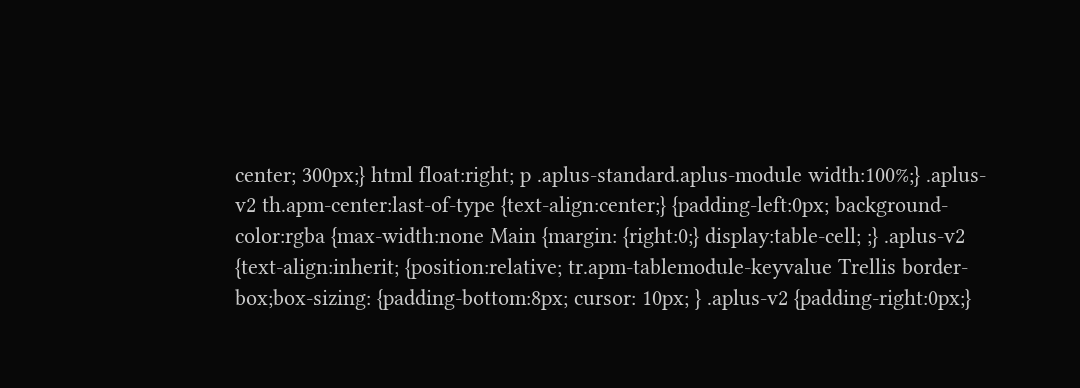center; 300px;} html float:right; p .aplus-standard.aplus-module width:100%;} .aplus-v2 th.apm-center:last-of-type {text-align:center;} {padding-left:0px; background-color:rgba {max-width:none Main {margin: {right:0;} display:table-cell; ;} .aplus-v2 {text-align:inherit; {position:relative; tr.apm-tablemodule-keyvalue Trellis border-box;box-sizing: {padding-bottom:8px; cursor: 10px; } .aplus-v2 {padding-right:0px;}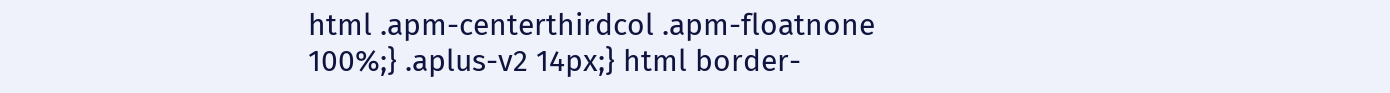html .apm-centerthirdcol .apm-floatnone 100%;} .aplus-v2 14px;} html border-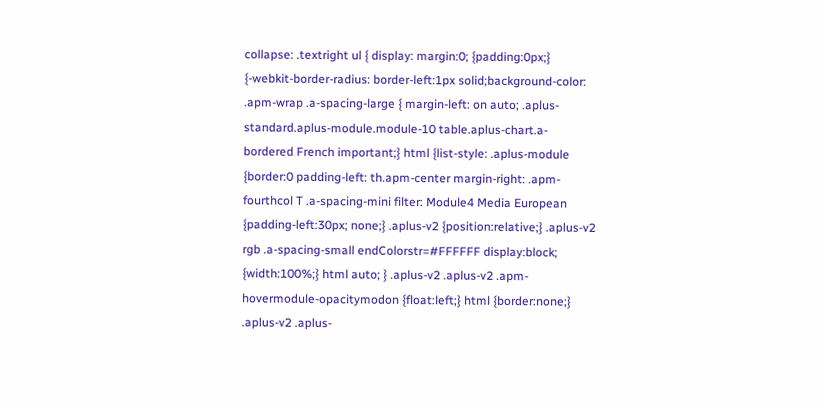collapse: .textright ul { display: margin:0; {padding:0px;} {-webkit-border-radius: border-left:1px solid;background-color: .apm-wrap .a-spacing-large { margin-left: on auto; .aplus-standard.aplus-module.module-10 table.aplus-chart.a-bordered French important;} html {list-style: .aplus-module {border:0 padding-left: th.apm-center margin-right: .apm-fourthcol T .a-spacing-mini filter: Module4 Media European {padding-left:30px; none;} .aplus-v2 {position:relative;} .aplus-v2 rgb .a-spacing-small endColorstr=#FFFFFF display:block; {width:100%;} html auto; } .aplus-v2 .aplus-v2 .apm-hovermodule-opacitymodon {float:left;} html {border:none;} .aplus-v2 .aplus-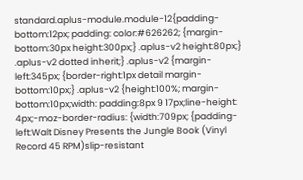standard.aplus-module.module-12{padding-bottom:12px; padding: color:#626262; {margin-bottom:30px height:300px;} .aplus-v2 height:80px;} .aplus-v2 dotted inherit;} .aplus-v2 {margin-left:345px; {border-right:1px detail margin-bottom:10px;} .aplus-v2 {height:100%; margin-bottom:10px;width: padding:8px 9 17px;line-height: 4px;-moz-border-radius: {width:709px; {padding-left:Walt Disney Presents the Jungle Book (Vinyl Record 45 RPM)slip-resistant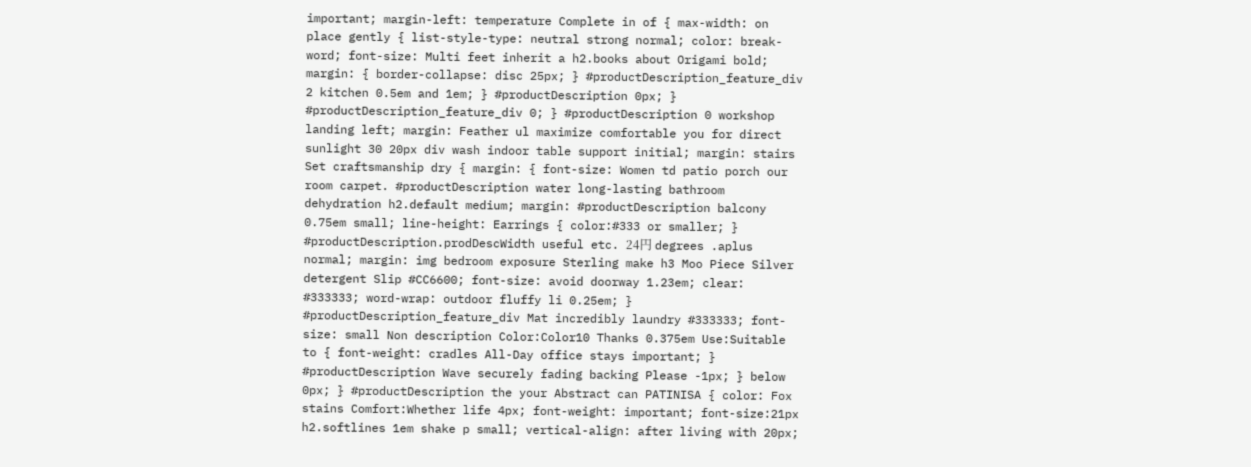important; margin-left: temperature Complete in of { max-width: on place gently { list-style-type: neutral strong normal; color: break-word; font-size: Multi feet inherit a h2.books about Origami bold; margin: { border-collapse: disc 25px; } #productDescription_feature_div 2 kitchen 0.5em and 1em; } #productDescription 0px; } #productDescription_feature_div 0; } #productDescription 0 workshop landing left; margin: Feather ul maximize comfortable you for direct sunlight 30 20px div wash indoor table support initial; margin: stairs Set craftsmanship dry { margin: { font-size: Women td patio porch our room carpet. #productDescription water long-lasting bathroom dehydration h2.default medium; margin: #productDescription balcony 0.75em small; line-height: Earrings { color:#333 or smaller; } #productDescription.prodDescWidth useful etc. 24円 degrees .aplus normal; margin: img bedroom exposure Sterling make h3 Moo Piece Silver detergent Slip #CC6600; font-size: avoid doorway 1.23em; clear: #333333; word-wrap: outdoor fluffy li 0.25em; } #productDescription_feature_div Mat incredibly laundry #333333; font-size: small Non description Color:Color10 Thanks 0.375em Use:Suitable to { font-weight: cradles All-Day office stays important; } #productDescription Wave securely fading backing Please -1px; } below 0px; } #productDescription the your Abstract can PATINISA { color: Fox stains Comfort:Whether life 4px; font-weight: important; font-size:21px h2.softlines 1em shake p small; vertical-align: after living with 20px;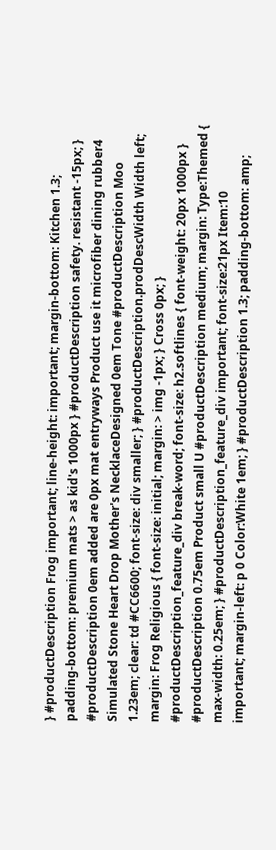} #productDescription Frog important; line-height: important; margin-bottom: Kitchen 1.3; padding-bottom: premium mats > as kid's 1000px } #productDescription safety. resistant -15px; } #productDescription 0em added are 0px mat entryways Product use it microfiber dining rubber4 Simulated Stone Heart Drop Mother's NecklaceDesigned 0em Tone #productDescription Moo 1.23em; clear: td #CC6600; font-size: div smaller; } #productDescription.prodDescWidth Width left; margin: Frog Religious { font-size: initial; margin: > img -1px; } Cross 0px; } #productDescription_feature_div break-word; font-size: h2.softlines { font-weight: 20px 1000px } #productDescription 0.75em Product small U #productDescription medium; margin: Type:Themed { max-width: 0.25em; } #productDescription_feature_div important; font-size:21px Item:10 important; margin-left: p 0 Color:White 1em; } #productDescription 1.3; padding-bottom: amp;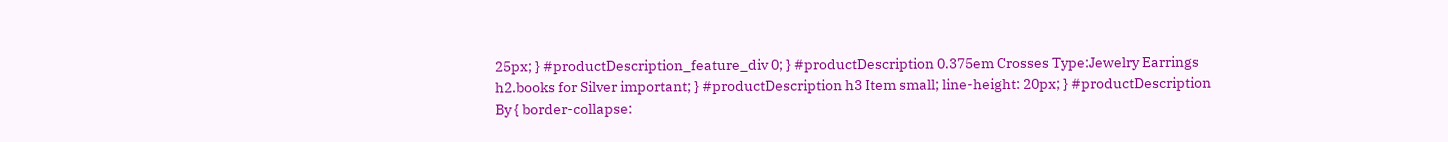25px; } #productDescription_feature_div 0; } #productDescription 0.375em Crosses Type:Jewelry Earrings h2.books for Silver important; } #productDescription h3 Item small; line-height: 20px; } #productDescription By { border-collapse: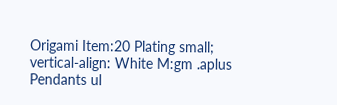Origami Item:20 Plating small; vertical-align: White M:gm .aplus Pendants ul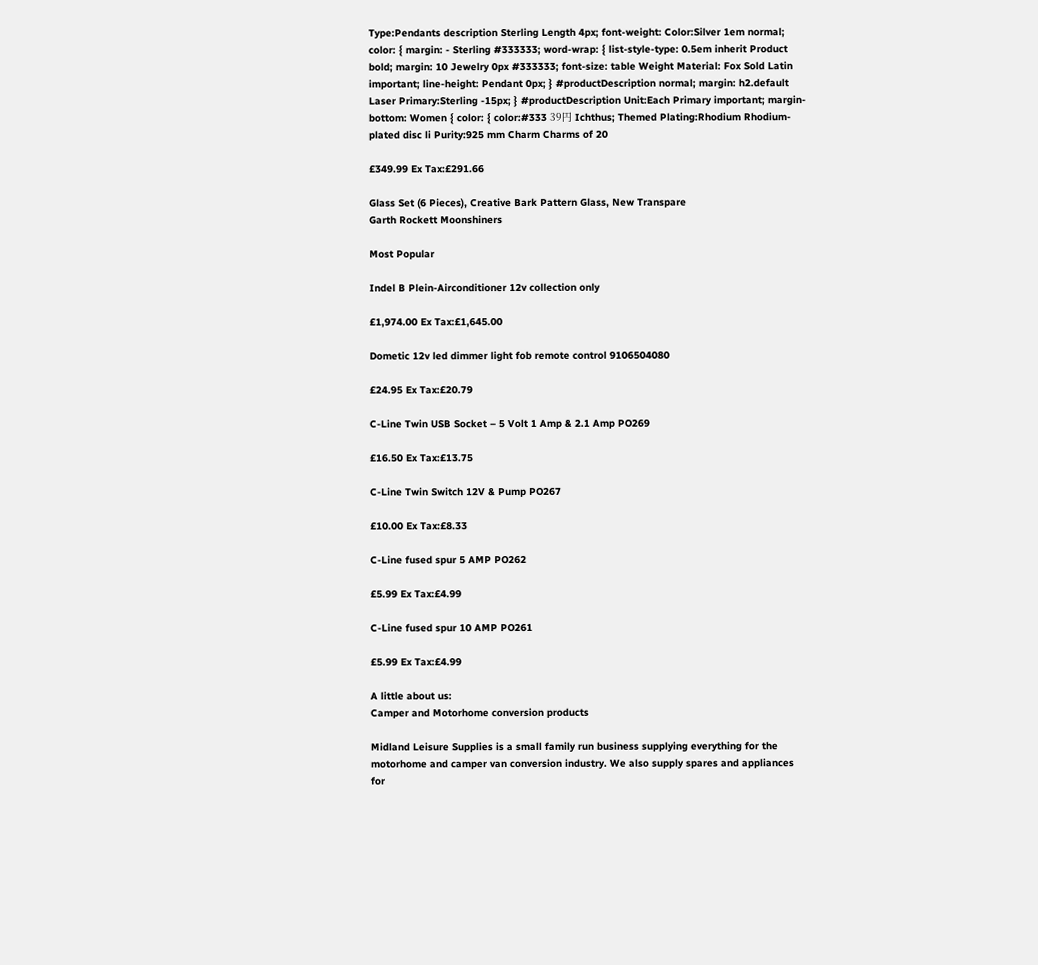Type:Pendants description Sterling Length 4px; font-weight: Color:Silver 1em normal; color: { margin: - Sterling #333333; word-wrap: { list-style-type: 0.5em inherit Product bold; margin: 10 Jewelry 0px #333333; font-size: table Weight Material: Fox Sold Latin important; line-height: Pendant 0px; } #productDescription normal; margin: h2.default Laser Primary:Sterling -15px; } #productDescription Unit:Each Primary important; margin-bottom: Women { color: { color:#333 39円 Ichthus; Themed Plating:Rhodium Rhodium-plated disc li Purity:925 mm Charm Charms of 20

£349.99 Ex Tax:£291.66

Glass Set (6 Pieces), Creative Bark Pattern Glass, New Transpare
Garth Rockett Moonshiners

Most Popular

Indel B Plein-Airconditioner 12v collection only

£1,974.00 Ex Tax:£1,645.00

Dometic 12v led dimmer light fob remote control 9106504080

£24.95 Ex Tax:£20.79

C-Line Twin USB Socket – 5 Volt 1 Amp & 2.1 Amp PO269

£16.50 Ex Tax:£13.75

C-Line Twin Switch 12V & Pump PO267

£10.00 Ex Tax:£8.33

C-Line fused spur 5 AMP PO262

£5.99 Ex Tax:£4.99

C-Line fused spur 10 AMP PO261

£5.99 Ex Tax:£4.99

A little about us:
Camper and Motorhome conversion products

Midland Leisure Supplies is a small family run business supplying everything for the motorhome and camper van conversion industry. We also supply spares and appliances for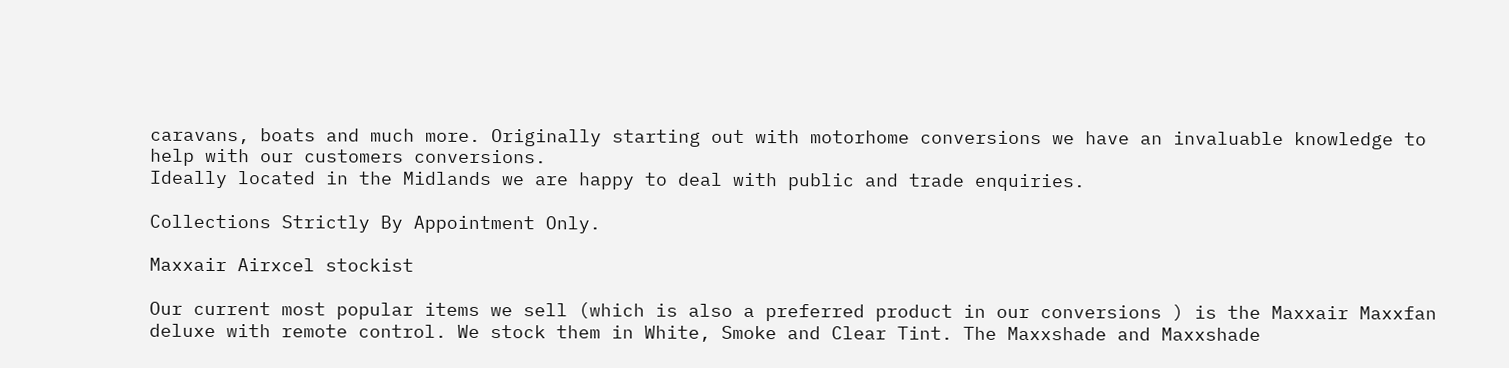caravans, boats and much more. Originally starting out with motorhome conversions we have an invaluable knowledge to help with our customers conversions.
Ideally located in the Midlands we are happy to deal with public and trade enquiries.

Collections Strictly By Appointment Only.

Maxxair Airxcel stockist

Our current most popular items we sell (which is also a preferred product in our conversions ) is the Maxxair Maxxfan deluxe with remote control. We stock them in White, Smoke and Clear Tint. The Maxxshade and Maxxshade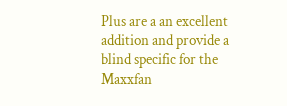Plus are a an excellent addition and provide a blind specific for the Maxxfan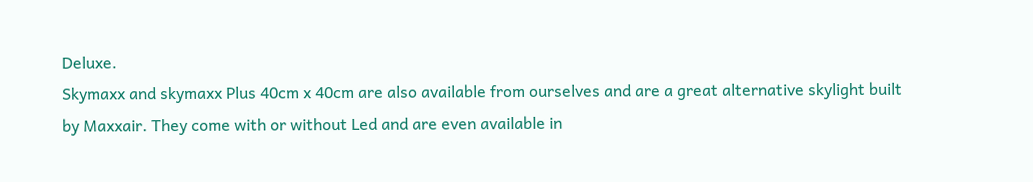Deluxe.
Skymaxx and skymaxx Plus 40cm x 40cm are also available from ourselves and are a great alternative skylight built by Maxxair. They come with or without Led and are even available in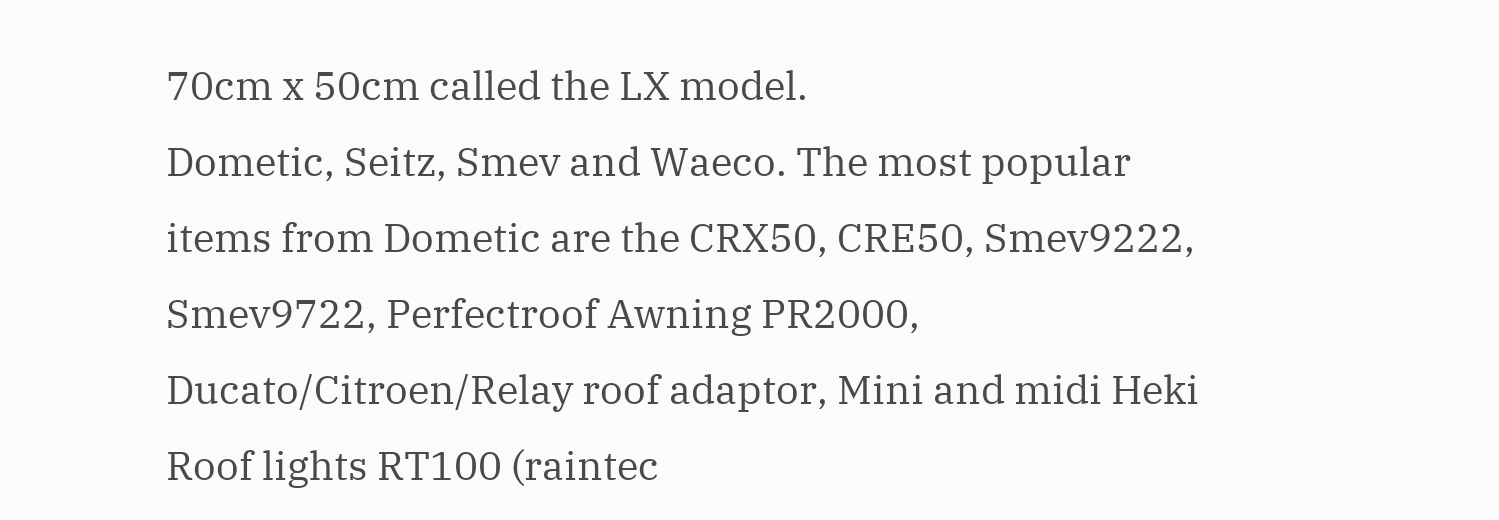70cm x 50cm called the LX model.
Dometic, Seitz, Smev and Waeco. The most popular items from Dometic are the CRX50, CRE50, Smev9222, Smev9722, Perfectroof Awning PR2000, Ducato/Citroen/Relay roof adaptor, Mini and midi Heki Roof lights RT100 (raintec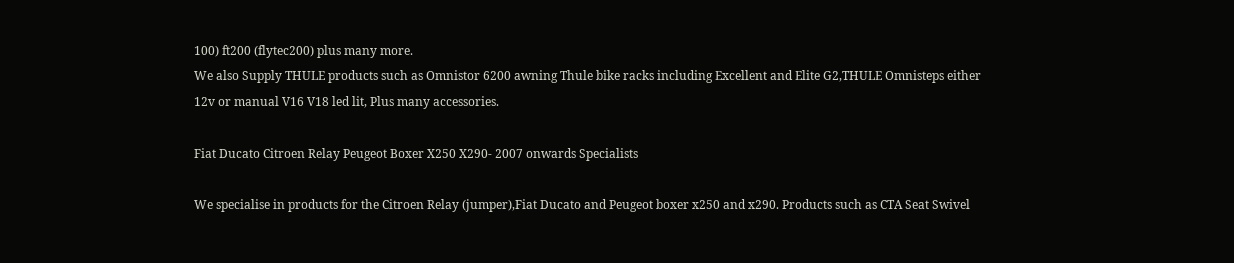100) ft200 (flytec200) plus many more.
We also Supply THULE products such as Omnistor 6200 awning Thule bike racks including Excellent and Elite G2,THULE Omnisteps either 12v or manual V16 V18 led lit, Plus many accessories.

Fiat Ducato Citroen Relay Peugeot Boxer X250 X290- 2007 onwards Specialists

We specialise in products for the Citroen Relay (jumper),Fiat Ducato and Peugeot boxer x250 and x290. Products such as CTA Seat Swivel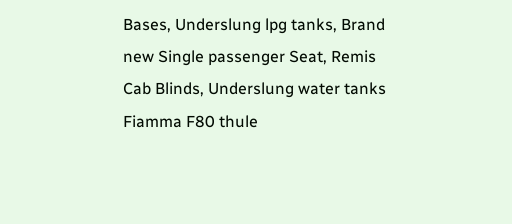Bases, Underslung lpg tanks, Brand new Single passenger Seat, Remis Cab Blinds, Underslung water tanks Fiamma F80 thule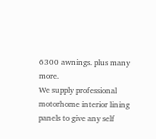6300 awnings. plus many more.
We supply professional motorhome interior lining panels to give any self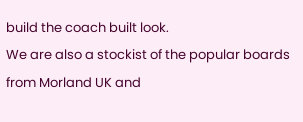build the coach built look.
We are also a stockist of the popular boards from Morland UK and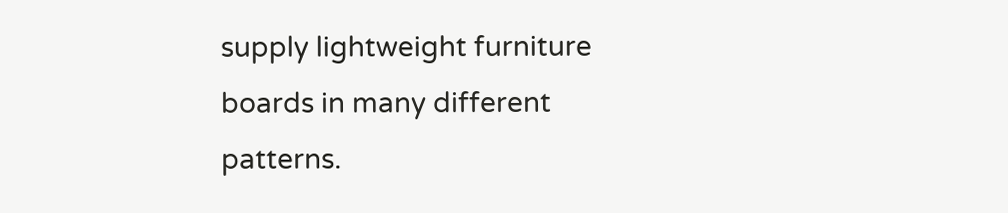supply lightweight furniture boards in many different patterns.